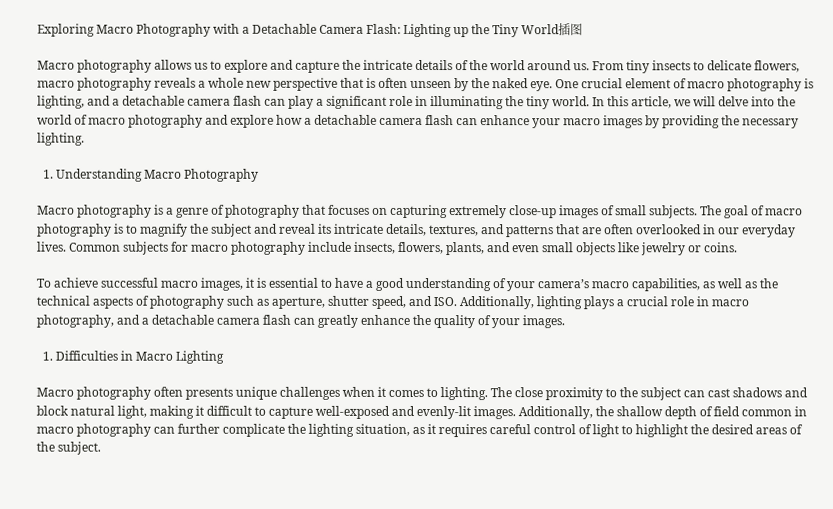Exploring Macro Photography with a Detachable Camera Flash: Lighting up the Tiny World插图

Macro photography allows us to explore and capture the intricate details of the world around us. From tiny insects to delicate flowers, macro photography reveals a whole new perspective that is often unseen by the naked eye. One crucial element of macro photography is lighting, and a detachable camera flash can play a significant role in illuminating the tiny world. In this article, we will delve into the world of macro photography and explore how a detachable camera flash can enhance your macro images by providing the necessary lighting.

  1. Understanding Macro Photography

Macro photography is a genre of photography that focuses on capturing extremely close-up images of small subjects. The goal of macro photography is to magnify the subject and reveal its intricate details, textures, and patterns that are often overlooked in our everyday lives. Common subjects for macro photography include insects, flowers, plants, and even small objects like jewelry or coins.

To achieve successful macro images, it is essential to have a good understanding of your camera’s macro capabilities, as well as the technical aspects of photography such as aperture, shutter speed, and ISO. Additionally, lighting plays a crucial role in macro photography, and a detachable camera flash can greatly enhance the quality of your images.

  1. Difficulties in Macro Lighting

Macro photography often presents unique challenges when it comes to lighting. The close proximity to the subject can cast shadows and block natural light, making it difficult to capture well-exposed and evenly-lit images. Additionally, the shallow depth of field common in macro photography can further complicate the lighting situation, as it requires careful control of light to highlight the desired areas of the subject.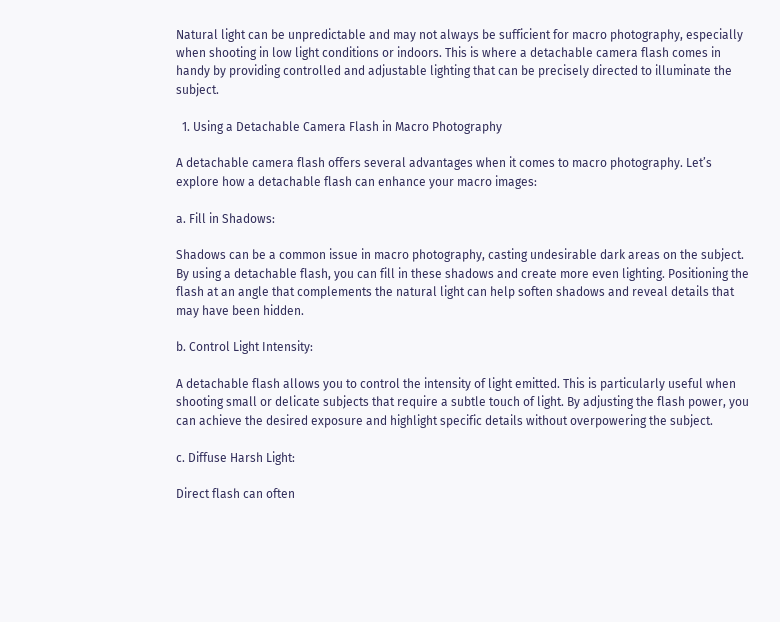Natural light can be unpredictable and may not always be sufficient for macro photography, especially when shooting in low light conditions or indoors. This is where a detachable camera flash comes in handy by providing controlled and adjustable lighting that can be precisely directed to illuminate the subject.

  1. Using a Detachable Camera Flash in Macro Photography

A detachable camera flash offers several advantages when it comes to macro photography. Let’s explore how a detachable flash can enhance your macro images:

a. Fill in Shadows:

Shadows can be a common issue in macro photography, casting undesirable dark areas on the subject. By using a detachable flash, you can fill in these shadows and create more even lighting. Positioning the flash at an angle that complements the natural light can help soften shadows and reveal details that may have been hidden.

b. Control Light Intensity:

A detachable flash allows you to control the intensity of light emitted. This is particularly useful when shooting small or delicate subjects that require a subtle touch of light. By adjusting the flash power, you can achieve the desired exposure and highlight specific details without overpowering the subject.

c. Diffuse Harsh Light:

Direct flash can often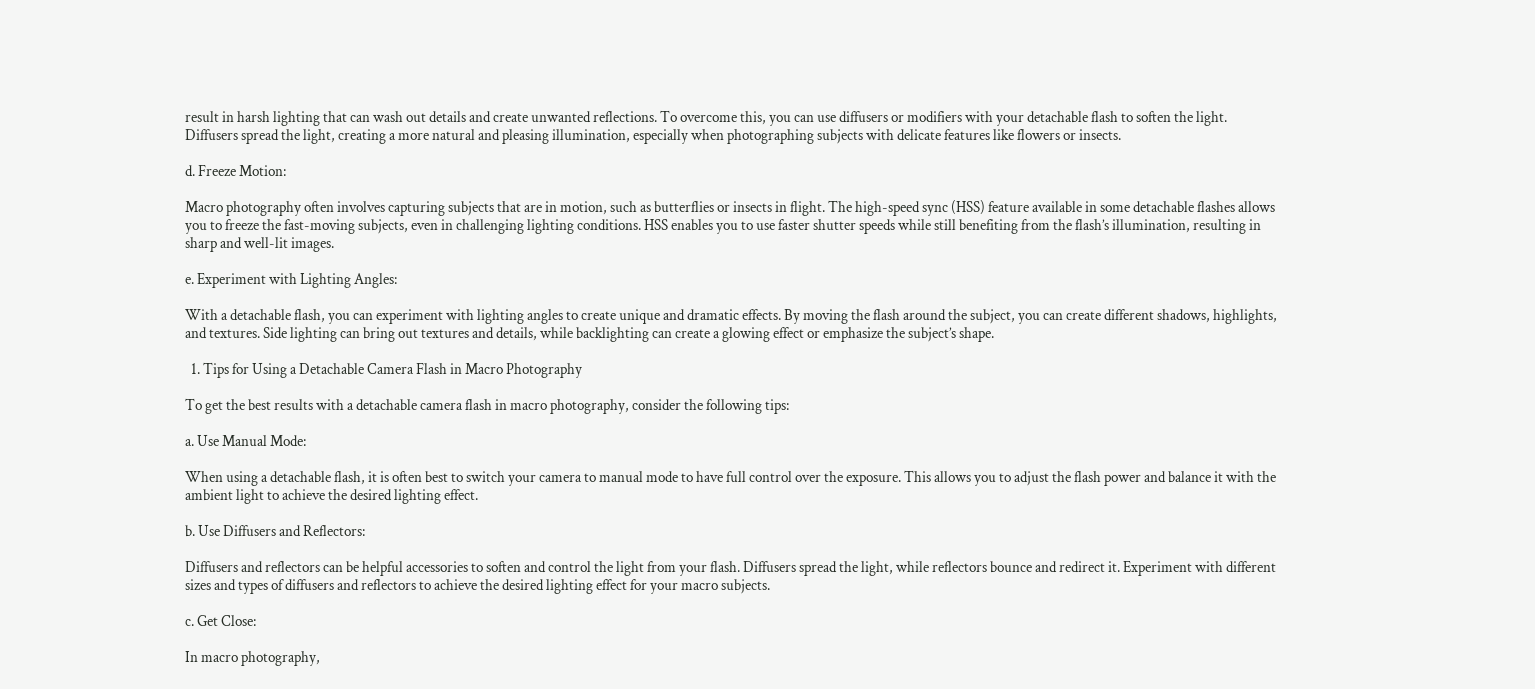result in harsh lighting that can wash out details and create unwanted reflections. To overcome this, you can use diffusers or modifiers with your detachable flash to soften the light. Diffusers spread the light, creating a more natural and pleasing illumination, especially when photographing subjects with delicate features like flowers or insects.

d. Freeze Motion:

Macro photography often involves capturing subjects that are in motion, such as butterflies or insects in flight. The high-speed sync (HSS) feature available in some detachable flashes allows you to freeze the fast-moving subjects, even in challenging lighting conditions. HSS enables you to use faster shutter speeds while still benefiting from the flash’s illumination, resulting in sharp and well-lit images.

e. Experiment with Lighting Angles:

With a detachable flash, you can experiment with lighting angles to create unique and dramatic effects. By moving the flash around the subject, you can create different shadows, highlights, and textures. Side lighting can bring out textures and details, while backlighting can create a glowing effect or emphasize the subject’s shape.

  1. Tips for Using a Detachable Camera Flash in Macro Photography

To get the best results with a detachable camera flash in macro photography, consider the following tips:

a. Use Manual Mode:

When using a detachable flash, it is often best to switch your camera to manual mode to have full control over the exposure. This allows you to adjust the flash power and balance it with the ambient light to achieve the desired lighting effect.

b. Use Diffusers and Reflectors:

Diffusers and reflectors can be helpful accessories to soften and control the light from your flash. Diffusers spread the light, while reflectors bounce and redirect it. Experiment with different sizes and types of diffusers and reflectors to achieve the desired lighting effect for your macro subjects.

c. Get Close:

In macro photography,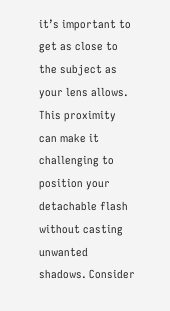it’s important to get as close to the subject as your lens allows. This proximity can make it challenging to position your detachable flash without casting unwanted shadows. Consider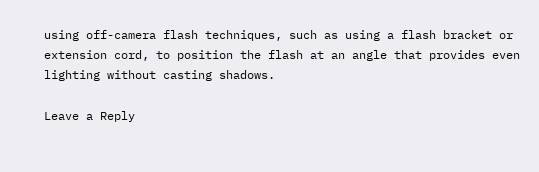using off-camera flash techniques, such as using a flash bracket or extension cord, to position the flash at an angle that provides even lighting without casting shadows.

Leave a Reply